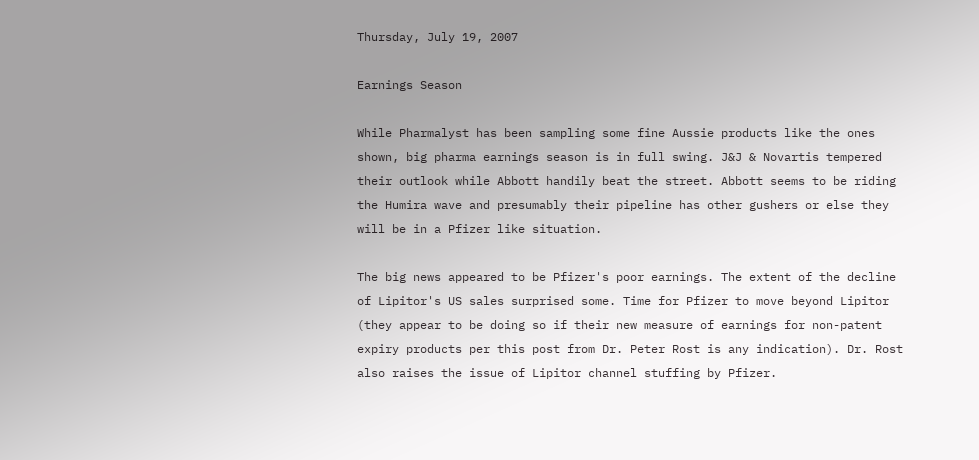Thursday, July 19, 2007

Earnings Season

While Pharmalyst has been sampling some fine Aussie products like the ones shown, big pharma earnings season is in full swing. J&J & Novartis tempered their outlook while Abbott handily beat the street. Abbott seems to be riding the Humira wave and presumably their pipeline has other gushers or else they will be in a Pfizer like situation.

The big news appeared to be Pfizer's poor earnings. The extent of the decline of Lipitor's US sales surprised some. Time for Pfizer to move beyond Lipitor (they appear to be doing so if their new measure of earnings for non-patent expiry products per this post from Dr. Peter Rost is any indication). Dr. Rost also raises the issue of Lipitor channel stuffing by Pfizer.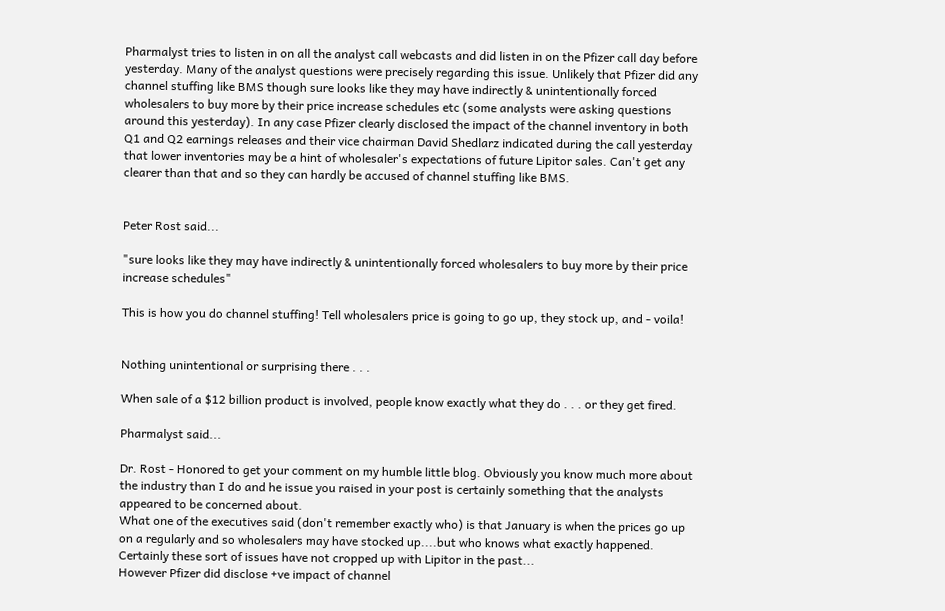Pharmalyst tries to listen in on all the analyst call webcasts and did listen in on the Pfizer call day before yesterday. Many of the analyst questions were precisely regarding this issue. Unlikely that Pfizer did any channel stuffing like BMS though sure looks like they may have indirectly & unintentionally forced wholesalers to buy more by their price increase schedules etc (some analysts were asking questions around this yesterday). In any case Pfizer clearly disclosed the impact of the channel inventory in both Q1 and Q2 earnings releases and their vice chairman David Shedlarz indicated during the call yesterday that lower inventories may be a hint of wholesaler's expectations of future Lipitor sales. Can't get any clearer than that and so they can hardly be accused of channel stuffing like BMS.


Peter Rost said...

"sure looks like they may have indirectly & unintentionally forced wholesalers to buy more by their price increase schedules"

This is how you do channel stuffing! Tell wholesalers price is going to go up, they stock up, and - voila!


Nothing unintentional or surprising there . . .

When sale of a $12 billion product is involved, people know exactly what they do . . . or they get fired.

Pharmalyst said...

Dr. Rost - Honored to get your comment on my humble little blog. Obviously you know much more about the industry than I do and he issue you raised in your post is certainly something that the analysts appeared to be concerned about.
What one of the executives said (don't remember exactly who) is that January is when the prices go up on a regularly and so wholesalers may have stocked up....but who knows what exactly happened. Certainly these sort of issues have not cropped up with Lipitor in the past...
However Pfizer did disclose +ve impact of channel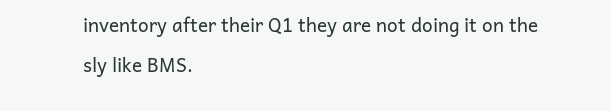inventory after their Q1 they are not doing it on the sly like BMS.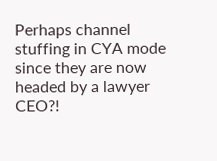Perhaps channel stuffing in CYA mode since they are now headed by a lawyer CEO?!